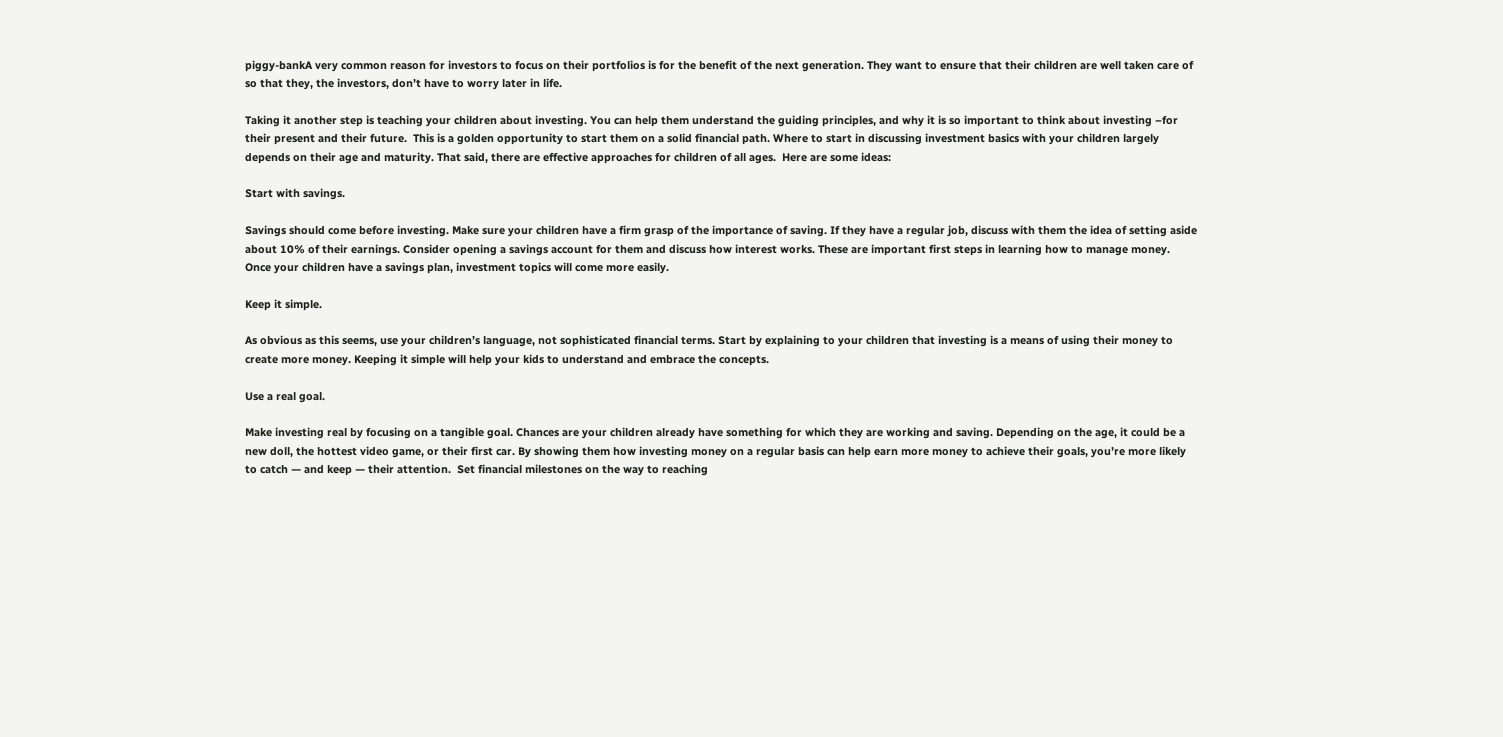piggy-bankA very common reason for investors to focus on their portfolios is for the benefit of the next generation. They want to ensure that their children are well taken care of so that they, the investors, don’t have to worry later in life.

Taking it another step is teaching your children about investing. You can help them understand the guiding principles, and why it is so important to think about investing –for their present and their future.  This is a golden opportunity to start them on a solid financial path. Where to start in discussing investment basics with your children largely depends on their age and maturity. That said, there are effective approaches for children of all ages.  Here are some ideas:

Start with savings.

Savings should come before investing. Make sure your children have a firm grasp of the importance of saving. If they have a regular job, discuss with them the idea of setting aside about 10% of their earnings. Consider opening a savings account for them and discuss how interest works. These are important first steps in learning how to manage money. Once your children have a savings plan, investment topics will come more easily.

Keep it simple.

As obvious as this seems, use your children’s language, not sophisticated financial terms. Start by explaining to your children that investing is a means of using their money to create more money. Keeping it simple will help your kids to understand and embrace the concepts.

Use a real goal.

Make investing real by focusing on a tangible goal. Chances are your children already have something for which they are working and saving. Depending on the age, it could be a new doll, the hottest video game, or their first car. By showing them how investing money on a regular basis can help earn more money to achieve their goals, you’re more likely to catch — and keep — their attention.  Set financial milestones on the way to reaching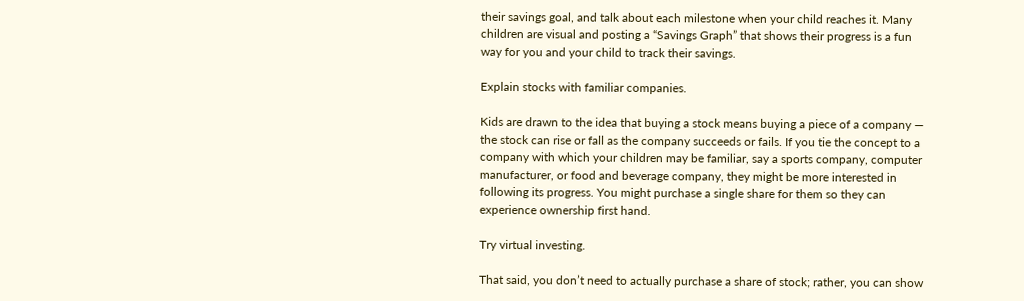their savings goal, and talk about each milestone when your child reaches it. Many children are visual and posting a “Savings Graph” that shows their progress is a fun way for you and your child to track their savings.

Explain stocks with familiar companies.

Kids are drawn to the idea that buying a stock means buying a piece of a company — the stock can rise or fall as the company succeeds or fails. If you tie the concept to a company with which your children may be familiar, say a sports company, computer manufacturer, or food and beverage company, they might be more interested in following its progress. You might purchase a single share for them so they can experience ownership first hand.

Try virtual investing.

That said, you don’t need to actually purchase a share of stock; rather, you can show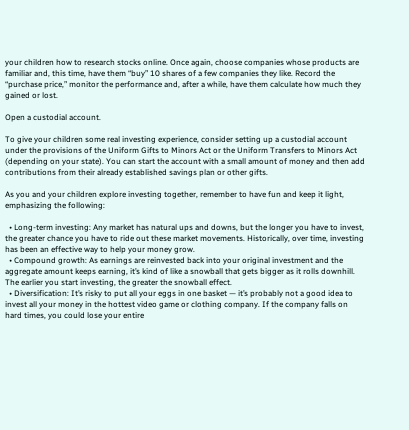your children how to research stocks online. Once again, choose companies whose products are familiar and, this time, have them “buy” 10 shares of a few companies they like. Record the “purchase price,” monitor the performance and, after a while, have them calculate how much they gained or lost.

Open a custodial account.

To give your children some real investing experience, consider setting up a custodial account under the provisions of the Uniform Gifts to Minors Act or the Uniform Transfers to Minors Act (depending on your state). You can start the account with a small amount of money and then add contributions from their already established savings plan or other gifts.

As you and your children explore investing together, remember to have fun and keep it light, emphasizing the following:

  • Long-term investing: Any market has natural ups and downs, but the longer you have to invest, the greater chance you have to ride out these market movements. Historically, over time, investing has been an effective way to help your money grow.
  • Compound growth: As earnings are reinvested back into your original investment and the aggregate amount keeps earning, it’s kind of like a snowball that gets bigger as it rolls downhill. The earlier you start investing, the greater the snowball effect.
  • Diversification: It’s risky to put all your eggs in one basket — it’s probably not a good idea to invest all your money in the hottest video game or clothing company. If the company falls on hard times, you could lose your entire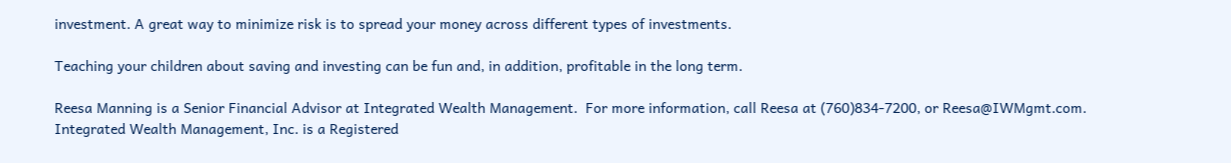investment. A great way to minimize risk is to spread your money across different types of investments.

Teaching your children about saving and investing can be fun and, in addition, profitable in the long term.

Reesa Manning is a Senior Financial Advisor at Integrated Wealth Management.  For more information, call Reesa at (760)834-7200, or Reesa@IWMgmt.com. Integrated Wealth Management, Inc. is a Registered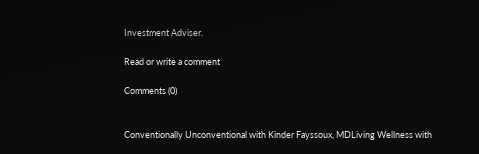Investment Adviser.

Read or write a comment

Comments (0)


Conventionally Unconventional with Kinder Fayssoux, MDLiving Wellness with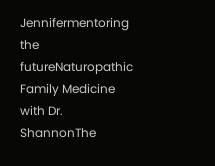Jennifermentoring the futureNaturopathic Family Medicine with Dr. ShannonThe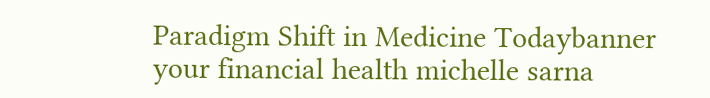Paradigm Shift in Medicine Todaybanner your financial health michelle sarna